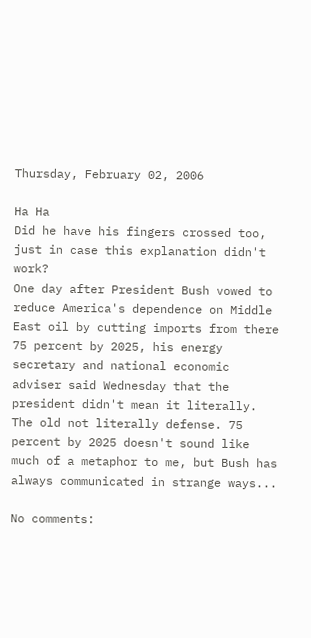Thursday, February 02, 2006

Ha Ha
Did he have his fingers crossed too, just in case this explanation didn't work?
One day after President Bush vowed to reduce America's dependence on Middle East oil by cutting imports from there 75 percent by 2025, his energy secretary and national economic adviser said Wednesday that the president didn't mean it literally.
The old not literally defense. 75 percent by 2025 doesn't sound like much of a metaphor to me, but Bush has always communicated in strange ways...

No comments: